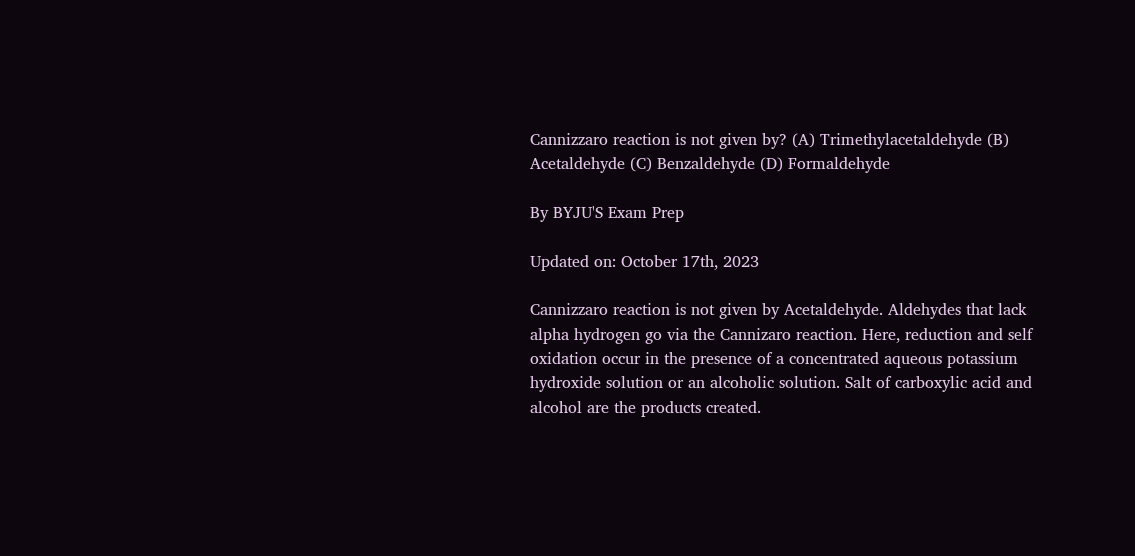Cannizzaro reaction is not given by? (A) Trimethylacetaldehyde (B) Acetaldehyde (C) Benzaldehyde (D) Formaldehyde

By BYJU'S Exam Prep

Updated on: October 17th, 2023

Cannizzaro reaction is not given by Acetaldehyde. Aldehydes that lack alpha hydrogen go via the Cannizaro reaction. Here, reduction and self oxidation occur in the presence of a concentrated aqueous potassium hydroxide solution or an alcoholic solution. Salt of carboxylic acid and alcohol are the products created.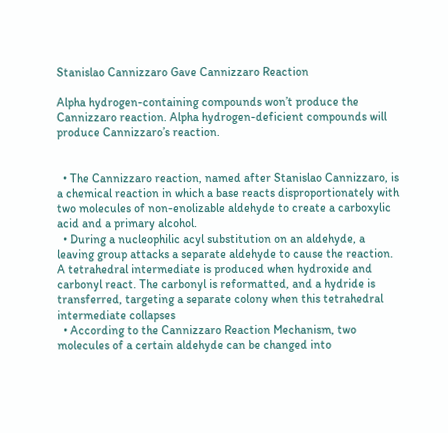Stanislao Cannizzaro Gave Cannizzaro Reaction

Alpha hydrogen-containing compounds won’t produce the Cannizzaro reaction. Alpha hydrogen-deficient compounds will produce Cannizzaro’s reaction.


  • The Cannizzaro reaction, named after Stanislao Cannizzaro, is a chemical reaction in which a base reacts disproportionately with two molecules of non-enolizable aldehyde to create a carboxylic acid and a primary alcohol.
  • During a nucleophilic acyl substitution on an aldehyde, a leaving group attacks a separate aldehyde to cause the reaction. A tetrahedral intermediate is produced when hydroxide and carbonyl react. The carbonyl is reformatted, and a hydride is transferred, targeting a separate colony when this tetrahedral intermediate collapses
  • According to the Cannizzaro Reaction Mechanism, two molecules of a certain aldehyde can be changed into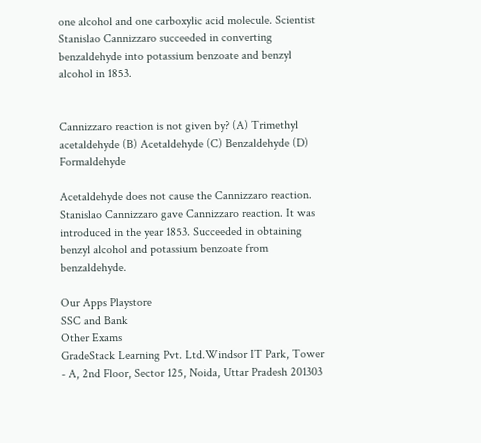one alcohol and one carboxylic acid molecule. Scientist Stanislao Cannizzaro succeeded in converting benzaldehyde into potassium benzoate and benzyl alcohol in 1853.


Cannizzaro reaction is not given by? (A) Trimethyl acetaldehyde (B) Acetaldehyde (C) Benzaldehyde (D) Formaldehyde

Acetaldehyde does not cause the Cannizzaro reaction. Stanislao Cannizzaro gave Cannizzaro reaction. It was introduced in the year 1853. Succeeded in obtaining benzyl alcohol and potassium benzoate from benzaldehyde.

Our Apps Playstore
SSC and Bank
Other Exams
GradeStack Learning Pvt. Ltd.Windsor IT Park, Tower - A, 2nd Floor, Sector 125, Noida, Uttar Pradesh 201303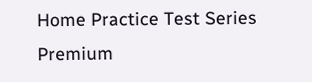Home Practice Test Series Premium